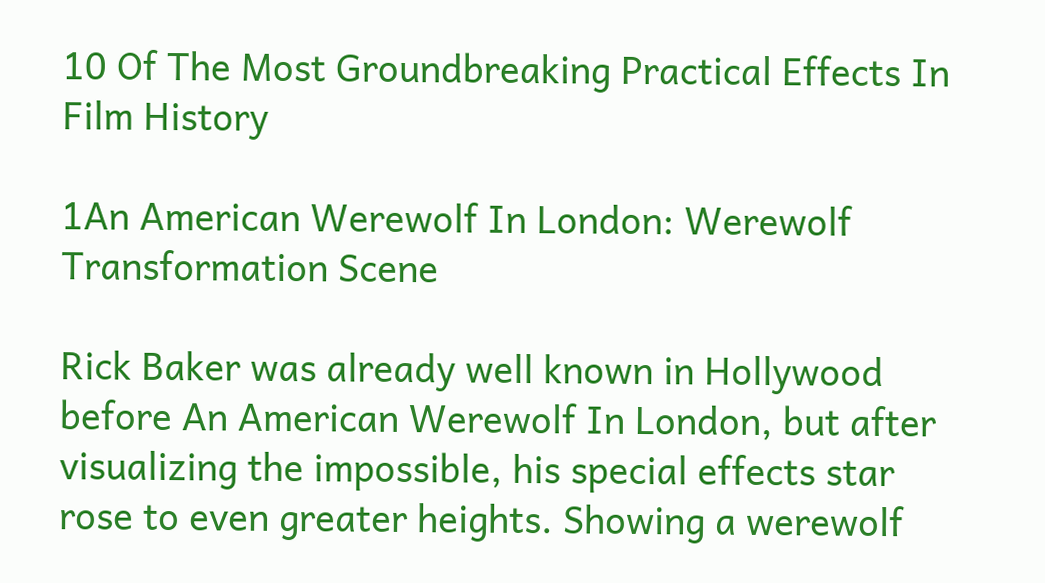10 Of The Most Groundbreaking Practical Effects In Film History

1An American Werewolf In London: Werewolf Transformation Scene

Rick Baker was already well known in Hollywood before An American Werewolf In London, but after visualizing the impossible, his special effects star rose to even greater heights. Showing a werewolf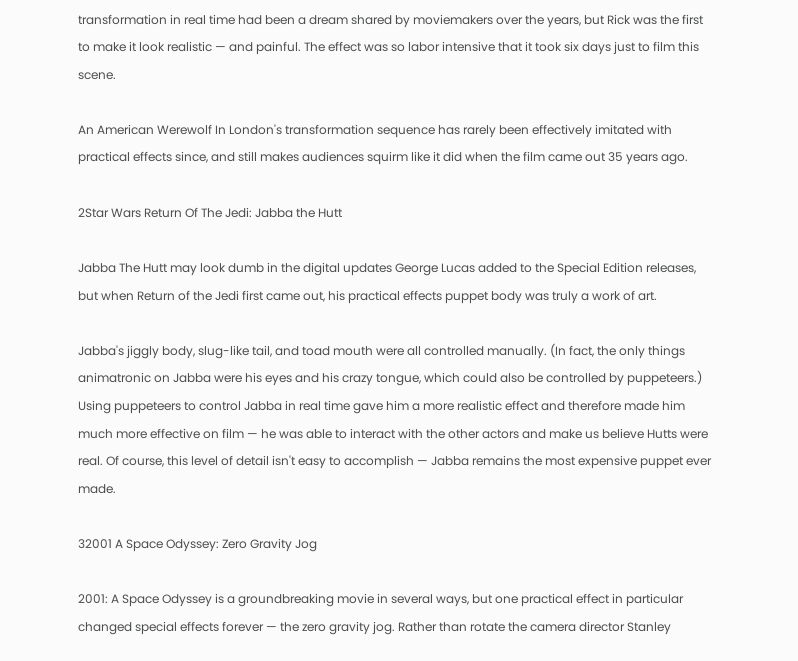transformation in real time had been a dream shared by moviemakers over the years, but Rick was the first to make it look realistic — and painful. The effect was so labor intensive that it took six days just to film this scene.

An American Werewolf In London's transformation sequence has rarely been effectively imitated with practical effects since, and still makes audiences squirm like it did when the film came out 35 years ago.

2Star Wars Return Of The Jedi: Jabba the Hutt

Jabba The Hutt may look dumb in the digital updates George Lucas added to the Special Edition releases, but when Return of the Jedi first came out, his practical effects puppet body was truly a work of art.

Jabba's jiggly body, slug-like tail, and toad mouth were all controlled manually. (In fact, the only things animatronic on Jabba were his eyes and his crazy tongue, which could also be controlled by puppeteers.) Using puppeteers to control Jabba in real time gave him a more realistic effect and therefore made him much more effective on film — he was able to interact with the other actors and make us believe Hutts were real. Of course, this level of detail isn't easy to accomplish — Jabba remains the most expensive puppet ever made.

32001 A Space Odyssey: Zero Gravity Jog

2001: A Space Odyssey is a groundbreaking movie in several ways, but one practical effect in particular changed special effects forever — the zero gravity jog. Rather than rotate the camera director Stanley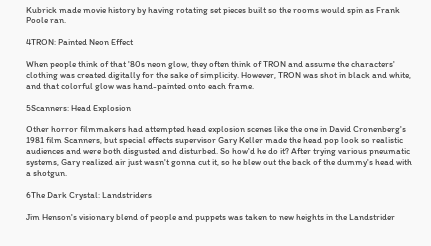Kubrick made movie history by having rotating set pieces built so the rooms would spin as Frank Poole ran.

4TRON: Painted Neon Effect

When people think of that '80s neon glow, they often think of TRON and assume the characters' clothing was created digitally for the sake of simplicity. However, TRON was shot in black and white, and that colorful glow was hand-painted onto each frame.

5Scanners: Head Explosion

Other horror filmmakers had attempted head explosion scenes like the one in David Cronenberg's 1981 film Scanners, but special effects supervisor Gary Keller made the head pop look so realistic audiences and were both disgusted and disturbed. So how'd he do it? After trying various pneumatic systems, Gary realized air just wasn't gonna cut it, so he blew out the back of the dummy's head with a shotgun.

6The Dark Crystal: Landstriders

Jim Henson's visionary blend of people and puppets was taken to new heights in the Landstrider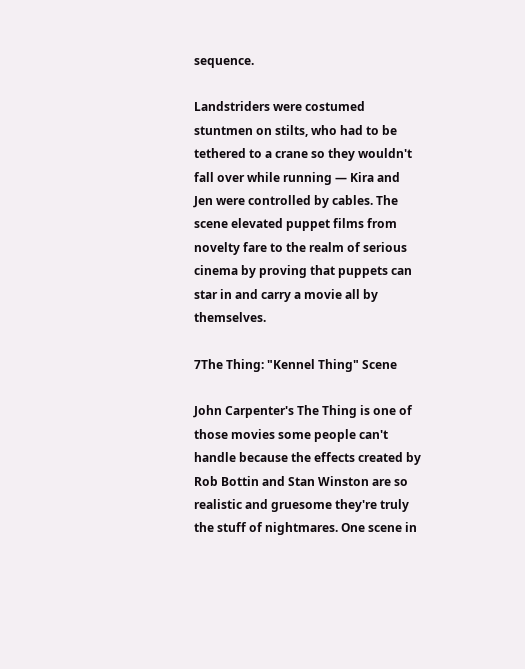sequence.

Landstriders were costumed stuntmen on stilts, who had to be tethered to a crane so they wouldn't fall over while running — Kira and Jen were controlled by cables. The scene elevated puppet films from novelty fare to the realm of serious cinema by proving that puppets can star in and carry a movie all by themselves.

7The Thing: "Kennel Thing" Scene

John Carpenter's The Thing is one of those movies some people can't handle because the effects created by Rob Bottin and Stan Winston are so realistic and gruesome they're truly the stuff of nightmares. One scene in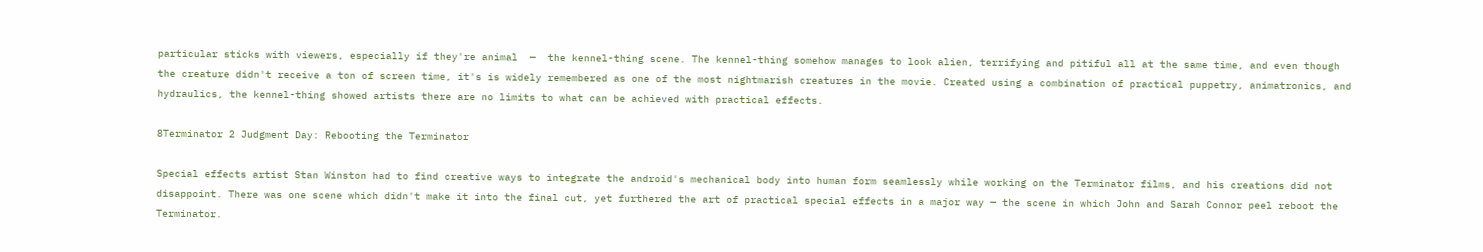particular sticks with viewers, especially if they're animal  —  the kennel-thing scene. The kennel-thing somehow manages to look alien, terrifying and pitiful all at the same time, and even though the creature didn't receive a ton of screen time, it's is widely remembered as one of the most nightmarish creatures in the movie. Created using a combination of practical puppetry, animatronics, and hydraulics, the kennel-thing showed artists there are no limits to what can be achieved with practical effects.

8Terminator 2 Judgment Day: Rebooting the Terminator

Special effects artist Stan Winston had to find creative ways to integrate the android's mechanical body into human form seamlessly while working on the Terminator films, and his creations did not disappoint. There was one scene which didn't make it into the final cut, yet furthered the art of practical special effects in a major way — the scene in which John and Sarah Connor peel reboot the Terminator.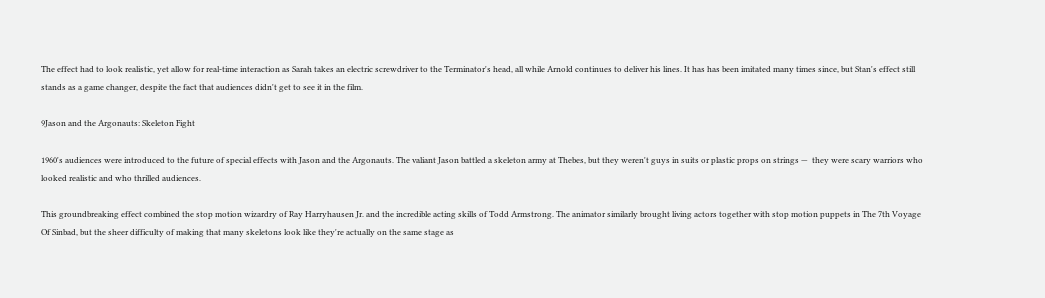The effect had to look realistic, yet allow for real-time interaction as Sarah takes an electric screwdriver to the Terminator's head, all while Arnold continues to deliver his lines. It has has been imitated many times since, but Stan's effect still stands as a game changer, despite the fact that audiences didn't get to see it in the film.

9Jason and the Argonauts: Skeleton Fight

1960's audiences were introduced to the future of special effects with Jason and the Argonauts. The valiant Jason battled a skeleton army at Thebes, but they weren't guys in suits or plastic props on strings —  they were scary warriors who looked realistic and who thrilled audiences.

This groundbreaking effect combined the stop motion wizardry of Ray Harryhausen Jr. and the incredible acting skills of Todd Armstrong. The animator similarly brought living actors together with stop motion puppets in The 7th Voyage Of Sinbad, but the sheer difficulty of making that many skeletons look like they're actually on the same stage as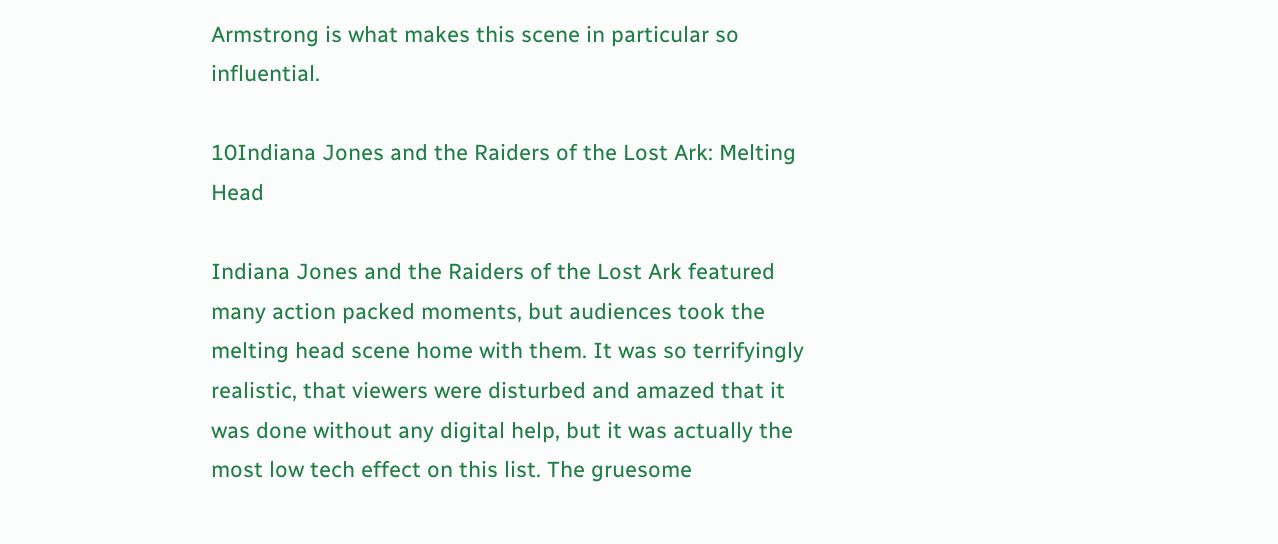Armstrong is what makes this scene in particular so influential.

10Indiana Jones and the Raiders of the Lost Ark: Melting Head

Indiana Jones and the Raiders of the Lost Ark featured many action packed moments, but audiences took the melting head scene home with them. It was so terrifyingly realistic, that viewers were disturbed and amazed that it was done without any digital help, but it was actually the most low tech effect on this list. The gruesome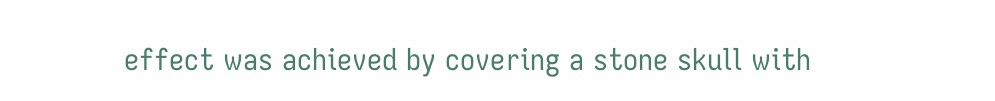effect was achieved by covering a stone skull with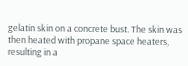gelatin skin on a concrete bust. The skin was then heated with propane space heaters, resulting in a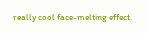really cool face-melting effect.